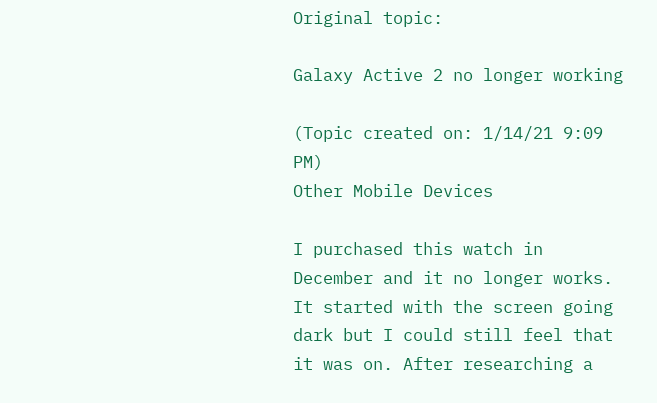Original topic:

Galaxy Active 2 no longer working

(Topic created on: 1/14/21 9:09 PM)
Other Mobile Devices

I purchased this watch in December and it no longer works. It started with the screen going dark but I could still feel that it was on. After researching a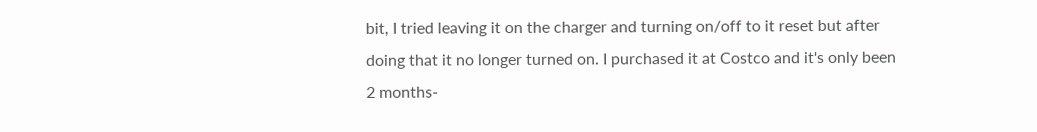bit, I tried leaving it on the charger and turning on/off to it reset but after doing that it no longer turned on. I purchased it at Costco and it's only been 2 months-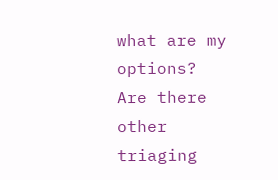what are my options? Are there other triaging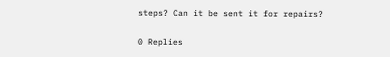steps? Can it be sent it for repairs?

0 Replies